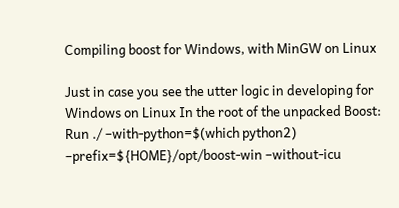Compiling boost for Windows, with MinGW on Linux

Just in case you see the utter logic in developing for Windows on Linux In the root of the unpacked Boost: Run ./ –with-python=$(which python2) –prefix=${HOME}/opt/boost-win –without-icu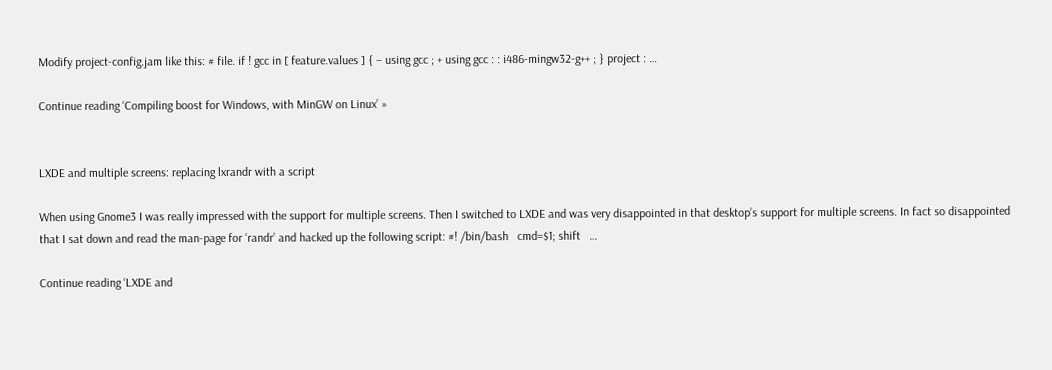Modify project-config.jam like this: # file. if ! gcc in [ feature.values ] { – using gcc ; + using gcc : : i486-mingw32-g++ ; } project : …

Continue reading ‘Compiling boost for Windows, with MinGW on Linux’ »


LXDE and multiple screens: replacing lxrandr with a script

When using Gnome3 I was really impressed with the support for multiple screens. Then I switched to LXDE and was very disappointed in that desktop’s support for multiple screens. In fact so disappointed that I sat down and read the man-page for ‘randr’ and hacked up the following script: #! /bin/bash   cmd=$1; shift   …

Continue reading ‘LXDE and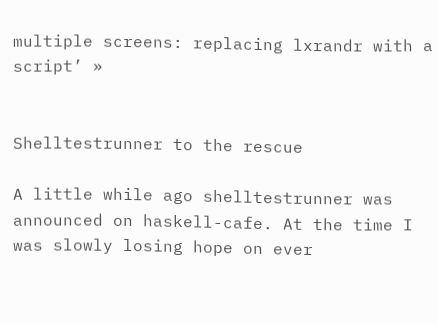multiple screens: replacing lxrandr with a script’ »


Shelltestrunner to the rescue

A little while ago shelltestrunner was announced on haskell-cafe. At the time I was slowly losing hope on ever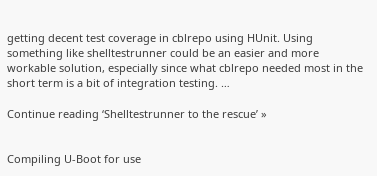getting decent test coverage in cblrepo using HUnit. Using something like shelltestrunner could be an easier and more workable solution, especially since what cblrepo needed most in the short term is a bit of integration testing. …

Continue reading ‘Shelltestrunner to the rescue’ »


Compiling U-Boot for use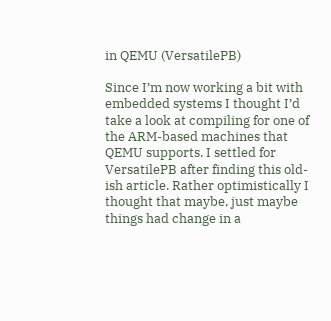in QEMU (VersatilePB)

Since I’m now working a bit with embedded systems I thought I’d take a look at compiling for one of the ARM-based machines that QEMU supports. I settled for VersatilePB after finding this old-ish article. Rather optimistically I thought that maybe, just maybe things had change in a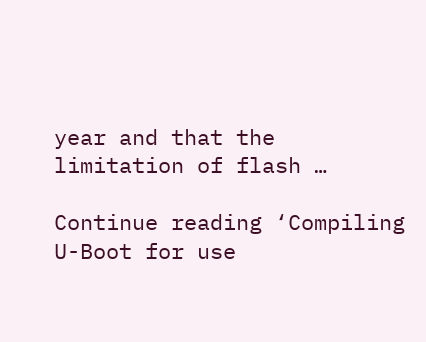year and that the limitation of flash …

Continue reading ‘Compiling U-Boot for use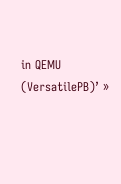in QEMU (VersatilePB)’ »